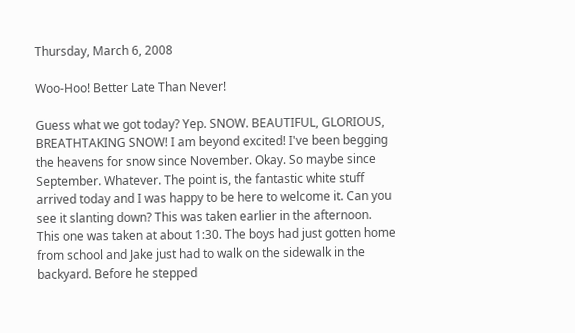Thursday, March 6, 2008

Woo-Hoo! Better Late Than Never!

Guess what we got today? Yep. SNOW. BEAUTIFUL, GLORIOUS, BREATHTAKING SNOW! I am beyond excited! I've been begging the heavens for snow since November. Okay. So maybe since September. Whatever. The point is, the fantastic white stuff arrived today and I was happy to be here to welcome it. Can you see it slanting down? This was taken earlier in the afternoon.
This one was taken at about 1:30. The boys had just gotten home from school and Jake just had to walk on the sidewalk in the backyard. Before he stepped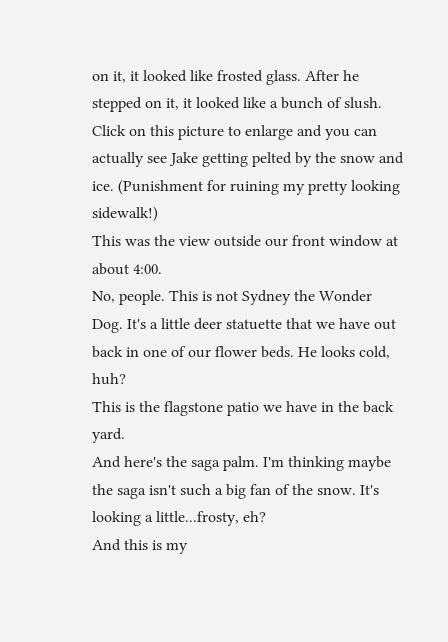on it, it looked like frosted glass. After he stepped on it, it looked like a bunch of slush.
Click on this picture to enlarge and you can actually see Jake getting pelted by the snow and ice. (Punishment for ruining my pretty looking sidewalk!)
This was the view outside our front window at about 4:00.
No, people. This is not Sydney the Wonder Dog. It's a little deer statuette that we have out back in one of our flower beds. He looks cold, huh?
This is the flagstone patio we have in the back yard.
And here's the saga palm. I'm thinking maybe the saga isn't such a big fan of the snow. It's looking a little...frosty, eh?
And this is my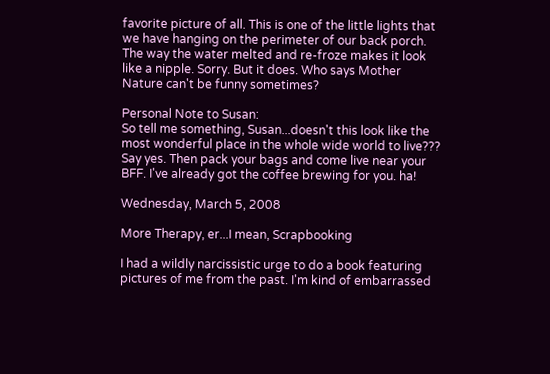favorite picture of all. This is one of the little lights that we have hanging on the perimeter of our back porch. The way the water melted and re-froze makes it look like a nipple. Sorry. But it does. Who says Mother Nature can't be funny sometimes?

Personal Note to Susan:
So tell me something, Susan...doesn't this look like the most wonderful place in the whole wide world to live??? Say yes. Then pack your bags and come live near your BFF. I've already got the coffee brewing for you. ha!

Wednesday, March 5, 2008

More Therapy, er...I mean, Scrapbooking

I had a wildly narcissistic urge to do a book featuring pictures of me from the past. I'm kind of embarrassed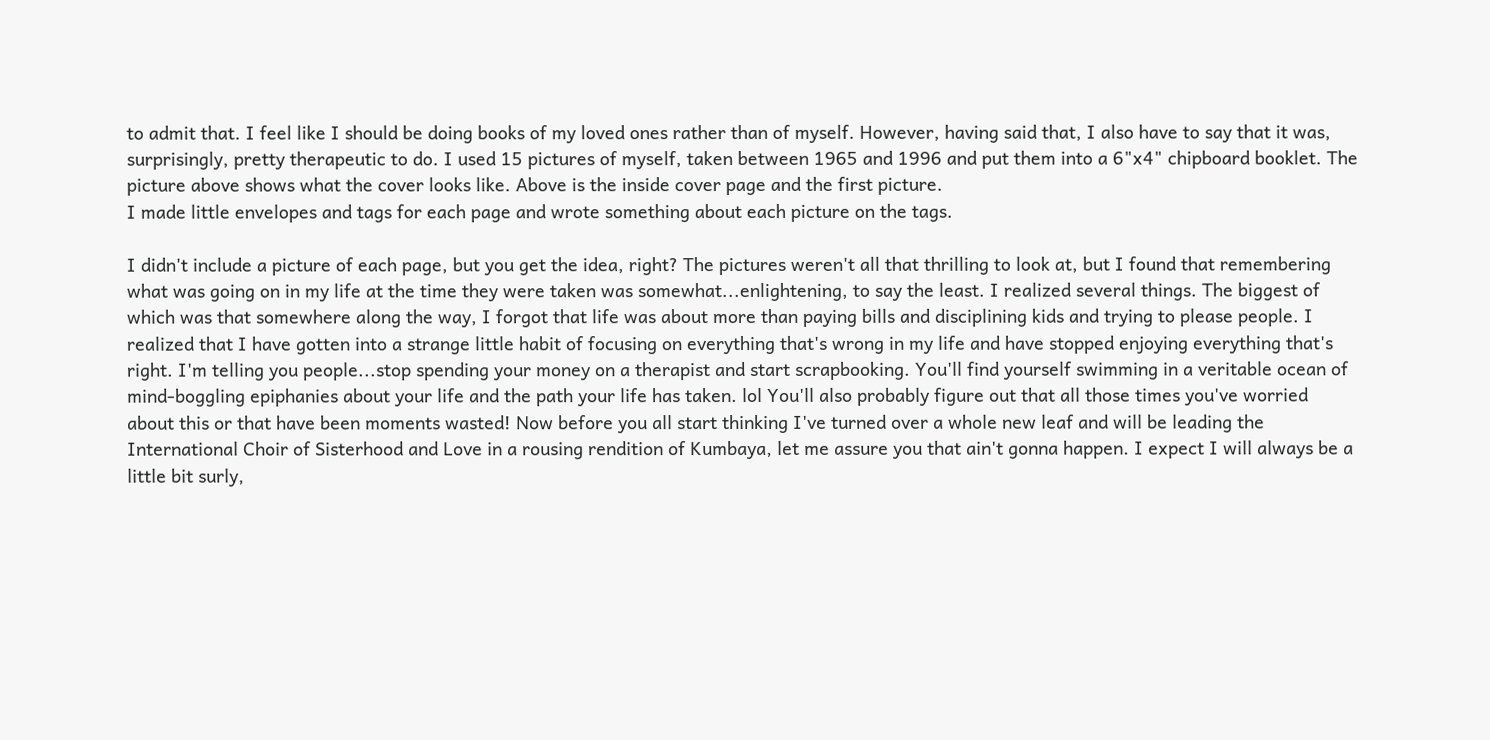to admit that. I feel like I should be doing books of my loved ones rather than of myself. However, having said that, I also have to say that it was, surprisingly, pretty therapeutic to do. I used 15 pictures of myself, taken between 1965 and 1996 and put them into a 6"x4" chipboard booklet. The picture above shows what the cover looks like. Above is the inside cover page and the first picture.
I made little envelopes and tags for each page and wrote something about each picture on the tags.

I didn't include a picture of each page, but you get the idea, right? The pictures weren't all that thrilling to look at, but I found that remembering what was going on in my life at the time they were taken was somewhat...enlightening, to say the least. I realized several things. The biggest of which was that somewhere along the way, I forgot that life was about more than paying bills and disciplining kids and trying to please people. I realized that I have gotten into a strange little habit of focusing on everything that's wrong in my life and have stopped enjoying everything that's right. I'm telling you people...stop spending your money on a therapist and start scrapbooking. You'll find yourself swimming in a veritable ocean of mind-boggling epiphanies about your life and the path your life has taken. lol You'll also probably figure out that all those times you've worried about this or that have been moments wasted! Now before you all start thinking I've turned over a whole new leaf and will be leading the International Choir of Sisterhood and Love in a rousing rendition of Kumbaya, let me assure you that ain't gonna happen. I expect I will always be a little bit surly,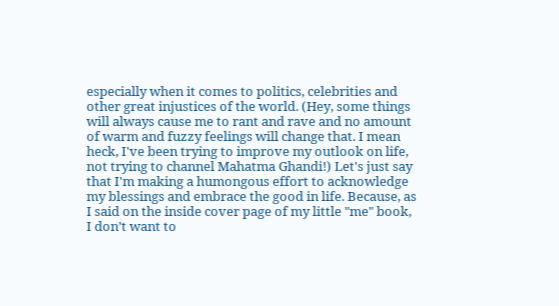especially when it comes to politics, celebrities and other great injustices of the world. (Hey, some things will always cause me to rant and rave and no amount of warm and fuzzy feelings will change that. I mean heck, I've been trying to improve my outlook on life, not trying to channel Mahatma Ghandi!) Let's just say that I'm making a humongous effort to acknowledge my blessings and embrace the good in life. Because, as I said on the inside cover page of my little "me" book, I don’t want to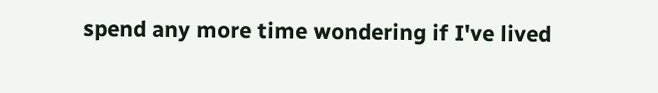spend any more time wondering if I've lived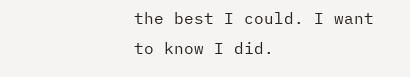the best I could. I want to know I did.